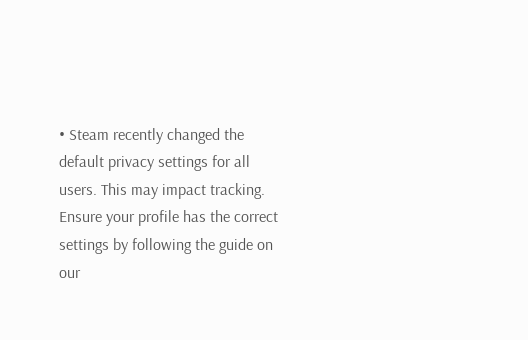• Steam recently changed the default privacy settings for all users. This may impact tracking. Ensure your profile has the correct settings by following the guide on our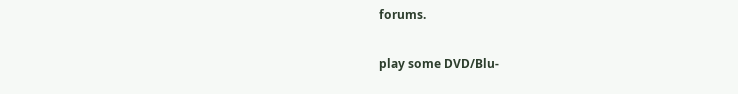forums.

play some DVD/Blu-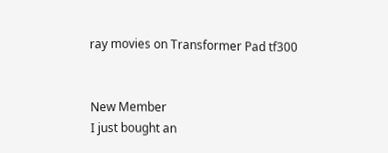ray movies on Transformer Pad tf300


New Member
I just bought an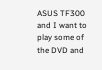ASUS TF300 and I want to play some of the DVD and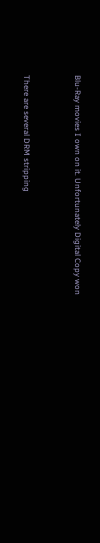Blu-Ray movies I own on it. Unfortunately Digital Copy won


There are several DRM stripping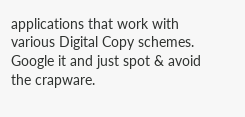applications that work with various Digital Copy schemes. Google it and just spot & avoid the crapware.